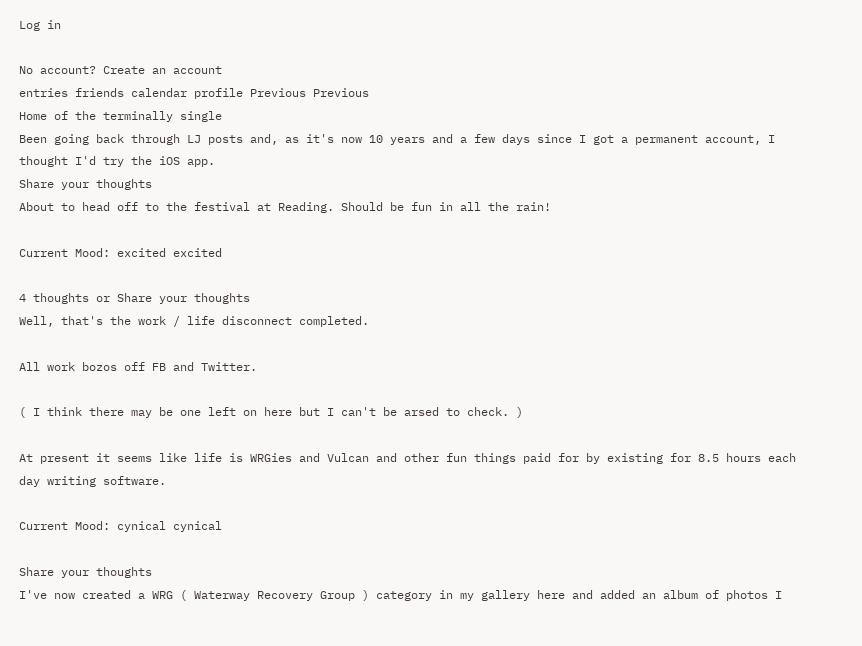Log in

No account? Create an account
entries friends calendar profile Previous Previous
Home of the terminally single
Been going back through LJ posts and, as it's now 10 years and a few days since I got a permanent account, I thought I'd try the iOS app.
Share your thoughts
About to head off to the festival at Reading. Should be fun in all the rain!

Current Mood: excited excited

4 thoughts or Share your thoughts
Well, that's the work / life disconnect completed.

All work bozos off FB and Twitter.

( I think there may be one left on here but I can't be arsed to check. )

At present it seems like life is WRGies and Vulcan and other fun things paid for by existing for 8.5 hours each day writing software.

Current Mood: cynical cynical

Share your thoughts
I've now created a WRG ( Waterway Recovery Group ) category in my gallery here and added an album of photos I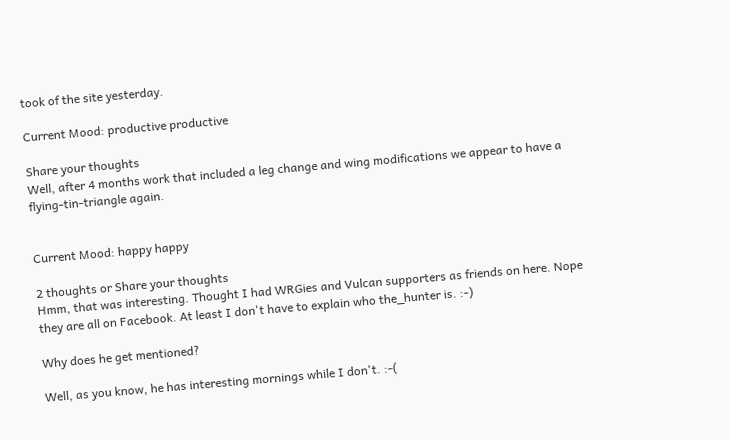took of the site yesterday.

Current Mood: productive productive

Share your thoughts
Well, after 4 months work that included a leg change and wing modifications we appear to have a flying-tin-triangle again.


Current Mood: happy happy

2 thoughts or Share your thoughts
Hmm, that was interesting. Thought I had WRGies and Vulcan supporters as friends on here. Nope they are all on Facebook. At least I don't have to explain who the_hunter is. :-)

Why does he get mentioned?

Well, as you know, he has interesting mornings while I don't. :-(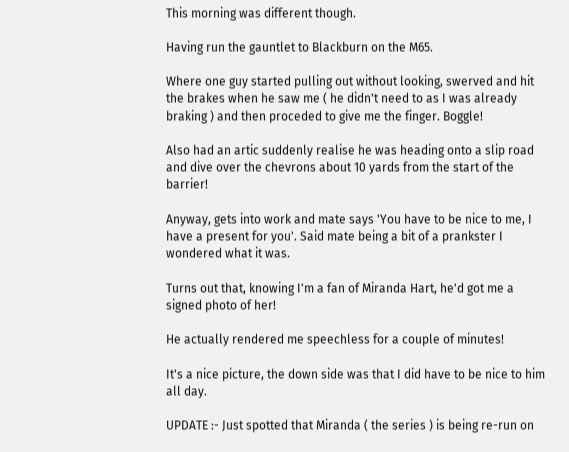This morning was different though.

Having run the gauntlet to Blackburn on the M65.

Where one guy started pulling out without looking, swerved and hit the brakes when he saw me ( he didn't need to as I was already braking ) and then proceded to give me the finger. Boggle!

Also had an artic suddenly realise he was heading onto a slip road and dive over the chevrons about 10 yards from the start of the barrier!

Anyway, gets into work and mate says 'You have to be nice to me, I have a present for you'. Said mate being a bit of a prankster I wondered what it was.

Turns out that, knowing I'm a fan of Miranda Hart, he'd got me a signed photo of her!

He actually rendered me speechless for a couple of minutes!

It's a nice picture, the down side was that I did have to be nice to him all day.

UPDATE :- Just spotted that Miranda ( the series ) is being re-run on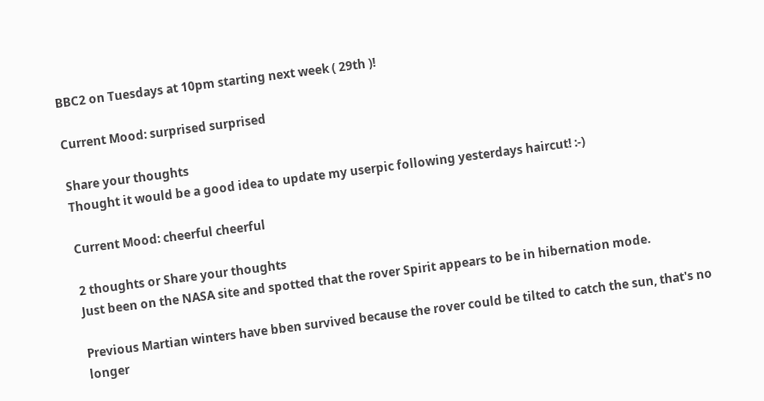BBC2 on Tuesdays at 10pm starting next week ( 29th )!

Current Mood: surprised surprised

Share your thoughts
Thought it would be a good idea to update my userpic following yesterdays haircut! :-)

Current Mood: cheerful cheerful

2 thoughts or Share your thoughts
Just been on the NASA site and spotted that the rover Spirit appears to be in hibernation mode.

Previous Martian winters have bben survived because the rover could be tilted to catch the sun, that's no longer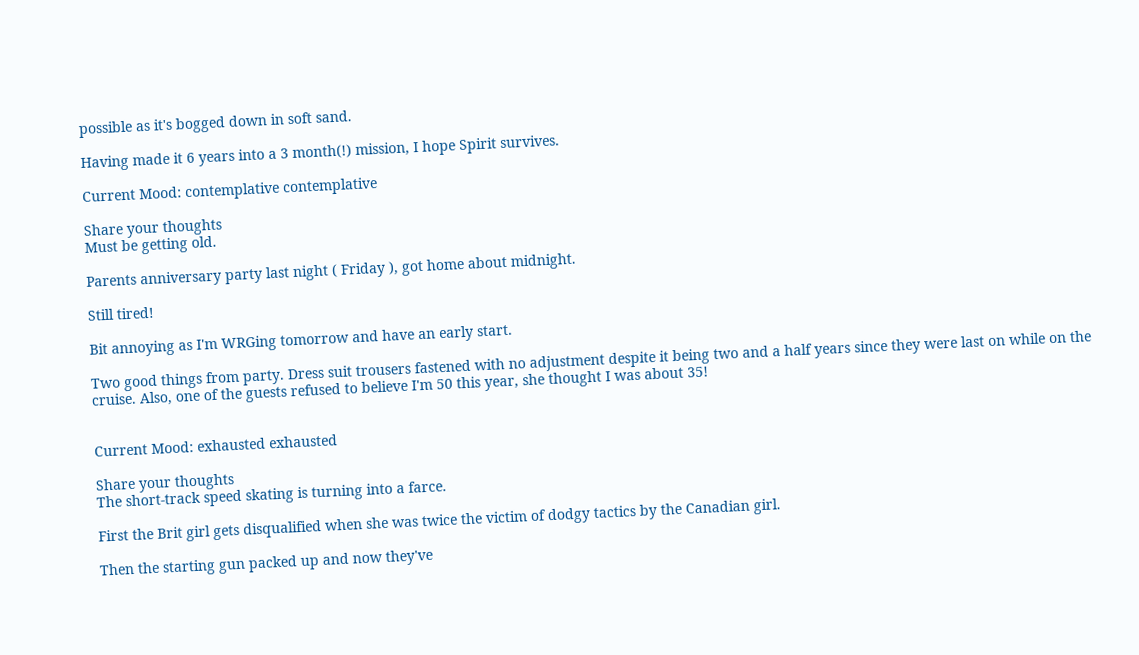possible as it's bogged down in soft sand.

Having made it 6 years into a 3 month(!) mission, I hope Spirit survives.

Current Mood: contemplative contemplative

Share your thoughts
Must be getting old.

Parents anniversary party last night ( Friday ), got home about midnight.

Still tired!

Bit annoying as I'm WRGing tomorrow and have an early start.

Two good things from party. Dress suit trousers fastened with no adjustment despite it being two and a half years since they were last on while on the cruise. Also, one of the guests refused to believe I'm 50 this year, she thought I was about 35!


Current Mood: exhausted exhausted

Share your thoughts
The short-track speed skating is turning into a farce.

First the Brit girl gets disqualified when she was twice the victim of dodgy tactics by the Canadian girl.

Then the starting gun packed up and now they've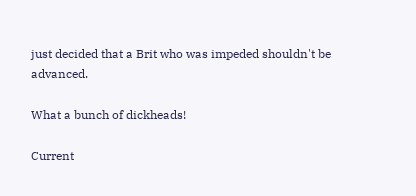just decided that a Brit who was impeded shouldn't be advanced.

What a bunch of dickheads!

Current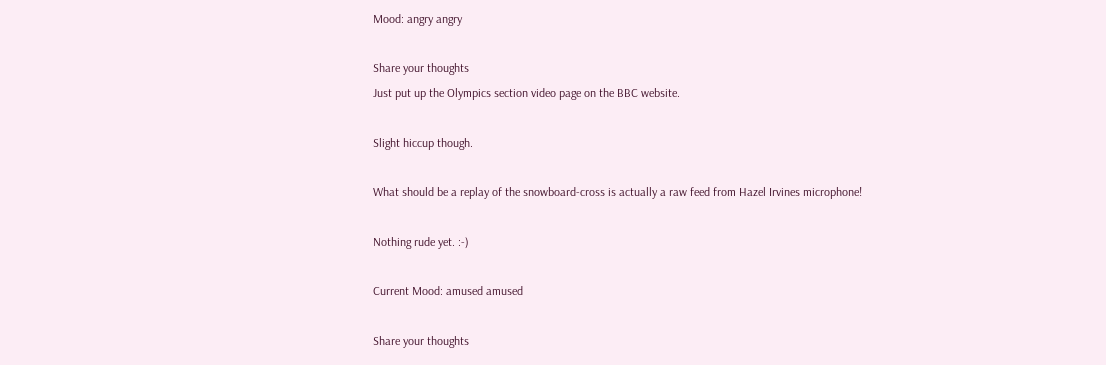Mood: angry angry

Share your thoughts
Just put up the Olympics section video page on the BBC website.

Slight hiccup though.

What should be a replay of the snowboard-cross is actually a raw feed from Hazel Irvines microphone!

Nothing rude yet. :-)

Current Mood: amused amused

Share your thoughts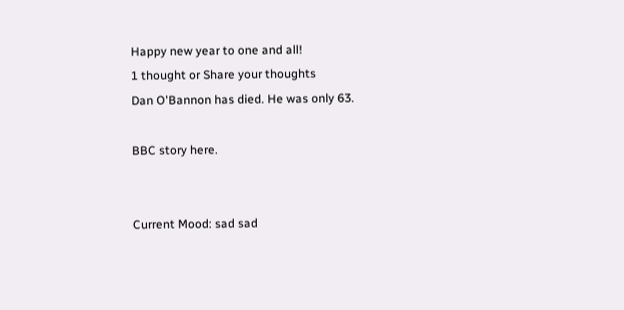Happy new year to one and all!
1 thought or Share your thoughts
Dan O'Bannon has died. He was only 63.

BBC story here.


Current Mood: sad sad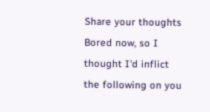Share your thoughts
Bored now, so I thought I'd inflict the following on you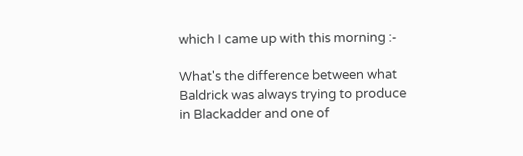which I came up with this morning :-

What's the difference between what Baldrick was always trying to produce in Blackadder and one of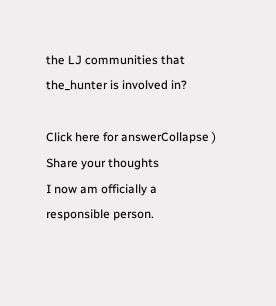the LJ communities that the_hunter is involved in?

Click here for answerCollapse )
Share your thoughts
I now am officially a responsible person.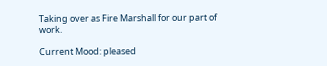Taking over as Fire Marshall for our part of work.

Current Mood: pleased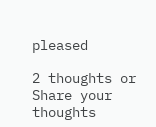pleased

2 thoughts or Share your thoughts